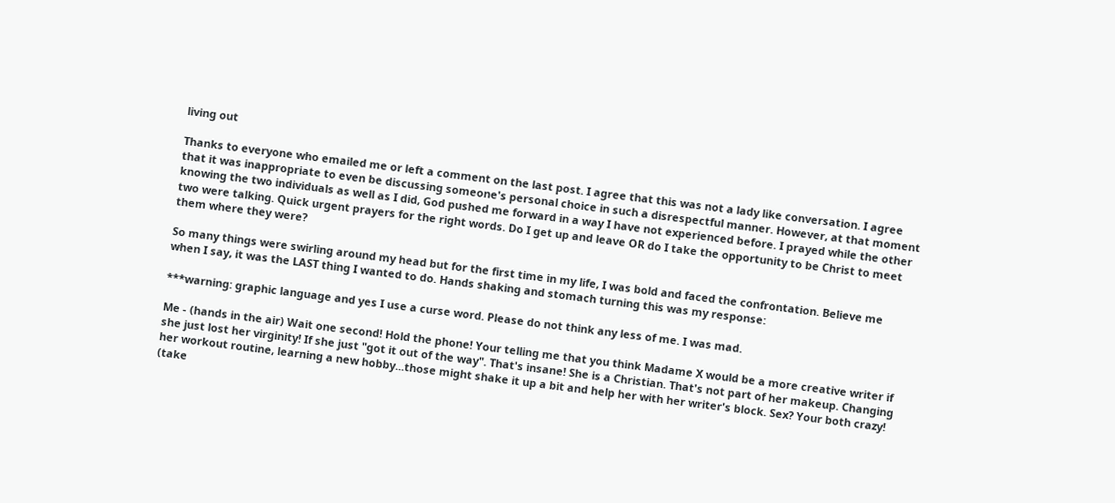living out

Thanks to everyone who emailed me or left a comment on the last post. I agree that this was not a lady like conversation. I agree that it was inappropriate to even be discussing someone's personal choice in such a disrespectful manner. However, at that moment knowing the two individuals as well as I did, God pushed me forward in a way I have not experienced before. I prayed while the other two were talking. Quick urgent prayers for the right words. Do I get up and leave OR do I take the opportunity to be Christ to meet them where they were?

So many things were swirling around my head but for the first time in my life, I was bold and faced the confrontation. Believe me when I say, it was the LAST thing I wanted to do. Hands shaking and stomach turning this was my response:

***warning: graphic language and yes I use a curse word. Please do not think any less of me. I was mad.

Me - (hands in the air) Wait one second! Hold the phone! Your telling me that you think Madame X would be a more creative writer if she just lost her virginity! If she just "got it out of the way". That's insane! She is a Christian. That's not part of her makeup. Changing her workout routine, learning a new hobby...those might shake it up a bit and help her with her writer's block. Sex? Your both crazy! (take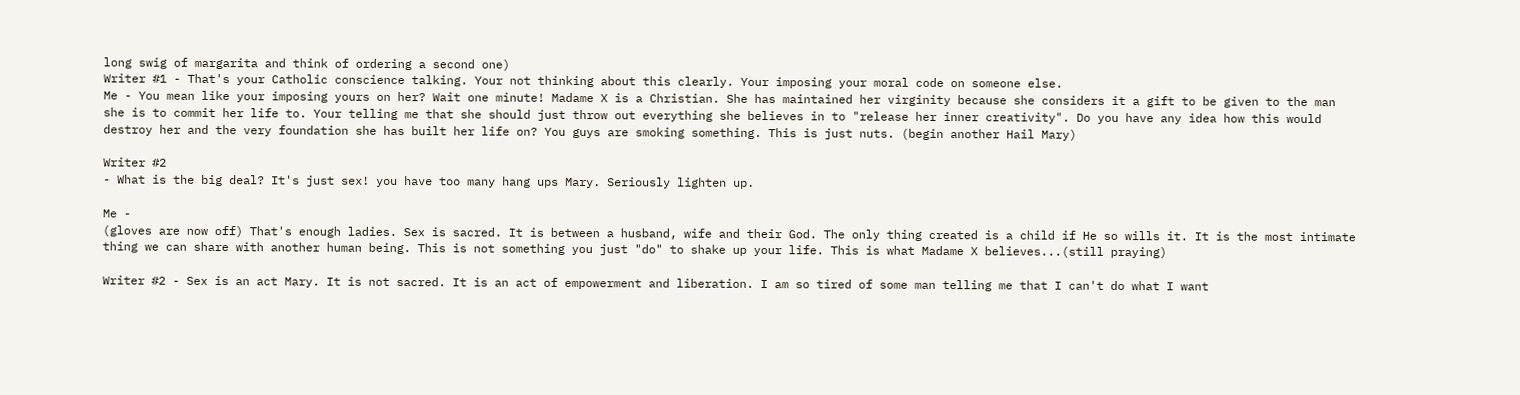long swig of margarita and think of ordering a second one)
Writer #1 - That's your Catholic conscience talking. Your not thinking about this clearly. Your imposing your moral code on someone else.
Me - You mean like your imposing yours on her? Wait one minute! Madame X is a Christian. She has maintained her virginity because she considers it a gift to be given to the man she is to commit her life to. Your telling me that she should just throw out everything she believes in to "release her inner creativity". Do you have any idea how this would destroy her and the very foundation she has built her life on? You guys are smoking something. This is just nuts. (begin another Hail Mary)

Writer #2
- What is the big deal? It's just sex! you have too many hang ups Mary. Seriously lighten up.

Me -
(gloves are now off) That's enough ladies. Sex is sacred. It is between a husband, wife and their God. The only thing created is a child if He so wills it. It is the most intimate thing we can share with another human being. This is not something you just "do" to shake up your life. This is what Madame X believes...(still praying)

Writer #2 - Sex is an act Mary. It is not sacred. It is an act of empowerment and liberation. I am so tired of some man telling me that I can't do what I want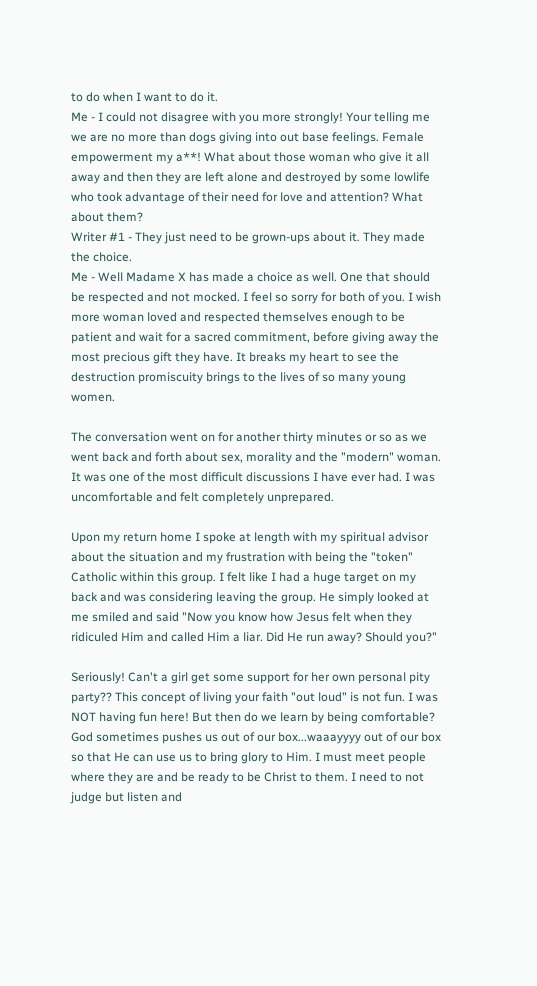to do when I want to do it.
Me - I could not disagree with you more strongly! Your telling me we are no more than dogs giving into out base feelings. Female empowerment my a**! What about those woman who give it all away and then they are left alone and destroyed by some lowlife who took advantage of their need for love and attention? What about them?
Writer #1 - They just need to be grown-ups about it. They made the choice.
Me - Well Madame X has made a choice as well. One that should be respected and not mocked. I feel so sorry for both of you. I wish more woman loved and respected themselves enough to be patient and wait for a sacred commitment, before giving away the most precious gift they have. It breaks my heart to see the destruction promiscuity brings to the lives of so many young women.

The conversation went on for another thirty minutes or so as we went back and forth about sex, morality and the "modern" woman. It was one of the most difficult discussions I have ever had. I was uncomfortable and felt completely unprepared.

Upon my return home I spoke at length with my spiritual advisor about the situation and my frustration with being the "token" Catholic within this group. I felt like I had a huge target on my back and was considering leaving the group. He simply looked at me smiled and said "Now you know how Jesus felt when they ridiculed Him and called Him a liar. Did He run away? Should you?"

Seriously! Can't a girl get some support for her own personal pity party?? This concept of living your faith "out loud" is not fun. I was NOT having fun here! But then do we learn by being comfortable? God sometimes pushes us out of our box...waaayyyy out of our box so that He can use us to bring glory to Him. I must meet people where they are and be ready to be Christ to them. I need to not judge but listen and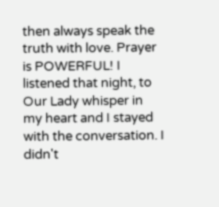then always speak the truth with love. Prayer is POWERFUL! I listened that night, to Our Lady whisper in my heart and I stayed with the conversation. I didn't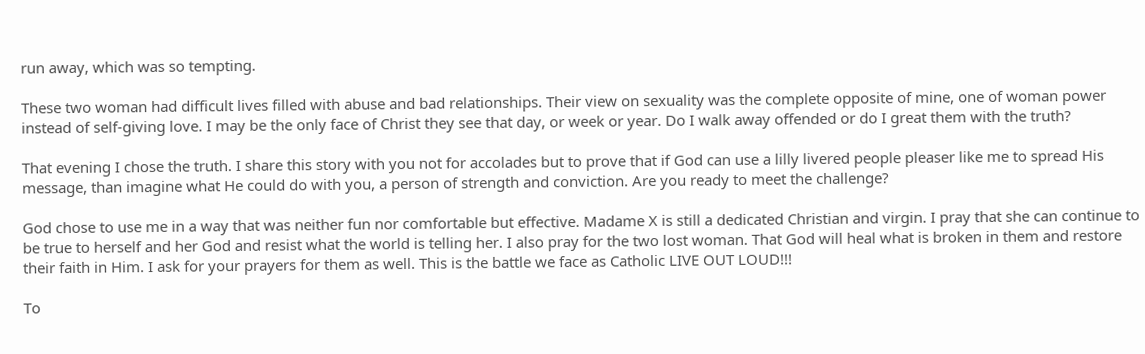run away, which was so tempting.

These two woman had difficult lives filled with abuse and bad relationships. Their view on sexuality was the complete opposite of mine, one of woman power instead of self-giving love. I may be the only face of Christ they see that day, or week or year. Do I walk away offended or do I great them with the truth?

That evening I chose the truth. I share this story with you not for accolades but to prove that if God can use a lilly livered people pleaser like me to spread His message, than imagine what He could do with you, a person of strength and conviction. Are you ready to meet the challenge?

God chose to use me in a way that was neither fun nor comfortable but effective. Madame X is still a dedicated Christian and virgin. I pray that she can continue to be true to herself and her God and resist what the world is telling her. I also pray for the two lost woman. That God will heal what is broken in them and restore their faith in Him. I ask for your prayers for them as well. This is the battle we face as Catholic LIVE OUT LOUD!!!

To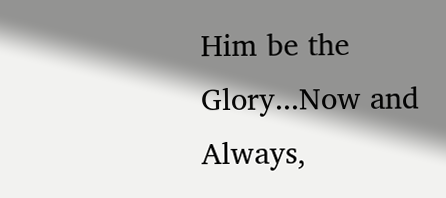Him be the Glory...Now and Always,